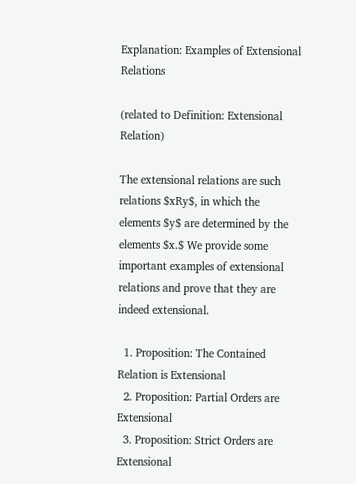Explanation: Examples of Extensional Relations

(related to Definition: Extensional Relation)

The extensional relations are such relations $xRy$, in which the elements $y$ are determined by the elements $x.$ We provide some important examples of extensional relations and prove that they are indeed extensional.

  1. Proposition: The Contained Relation is Extensional
  2. Proposition: Partial Orders are Extensional
  3. Proposition: Strict Orders are Extensional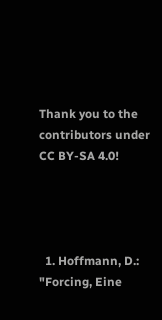Thank you to the contributors under CC BY-SA 4.0!




  1. Hoffmann, D.: "Forcing, Eine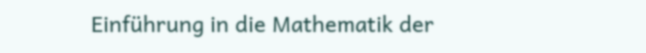Einführung in die Mathematik der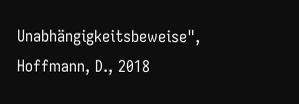Unabhängigkeitsbeweise", Hoffmann, D., 2018